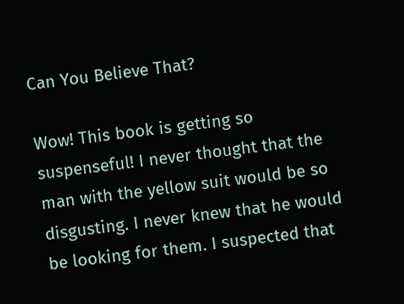Can You Believe That?

Wow! This book is getting so suspenseful! I never thought that the man with the yellow suit would be so disgusting. I never knew that he would be looking for them. I suspected that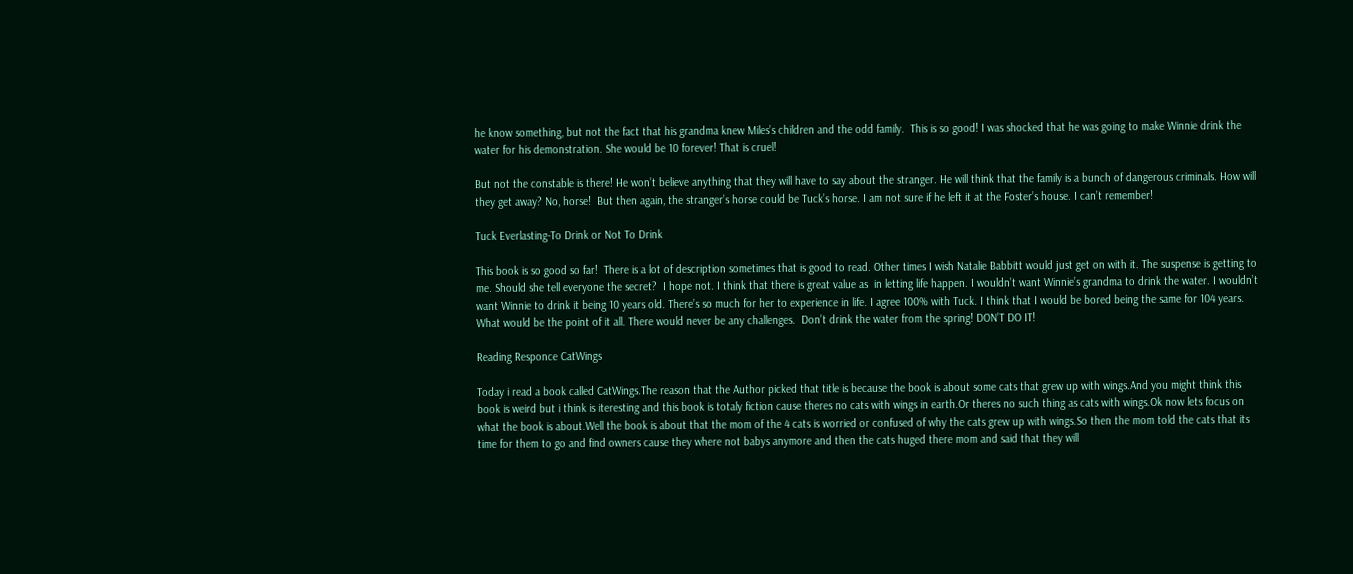he know something, but not the fact that his grandma knew Miles’s children and the odd family.  This is so good! I was shocked that he was going to make Winnie drink the water for his demonstration. She would be 10 forever! That is cruel!

But not the constable is there! He won’t believe anything that they will have to say about the stranger. He will think that the family is a bunch of dangerous criminals. How will they get away? No, horse!  But then again, the stranger’s horse could be Tuck’s horse. I am not sure if he left it at the Foster’s house. I can’t remember!

Tuck Everlasting-To Drink or Not To Drink

This book is so good so far!  There is a lot of description sometimes that is good to read. Other times I wish Natalie Babbitt would just get on with it. The suspense is getting to me. Should she tell everyone the secret?  I hope not. I think that there is great value as  in letting life happen. I wouldn’t want Winnie’s grandma to drink the water. I wouldn’t want Winnie to drink it being 10 years old. There’s so much for her to experience in life. I agree 100% with Tuck. I think that I would be bored being the same for 104 years. What would be the point of it all. There would never be any challenges.  Don’t drink the water from the spring! DON’T DO IT!

Reading Responce CatWings

Today i read a book called CatWings.The reason that the Author picked that title is because the book is about some cats that grew up with wings.And you might think this book is weird but i think is iteresting and this book is totaly fiction cause theres no cats with wings in earth.Or theres no such thing as cats with wings.Ok now lets focus on what the book is about.Well the book is about that the mom of the 4 cats is worried or confused of why the cats grew up with wings.So then the mom told the cats that its time for them to go and find owners cause they where not babys anymore and then the cats huged there mom and said that they will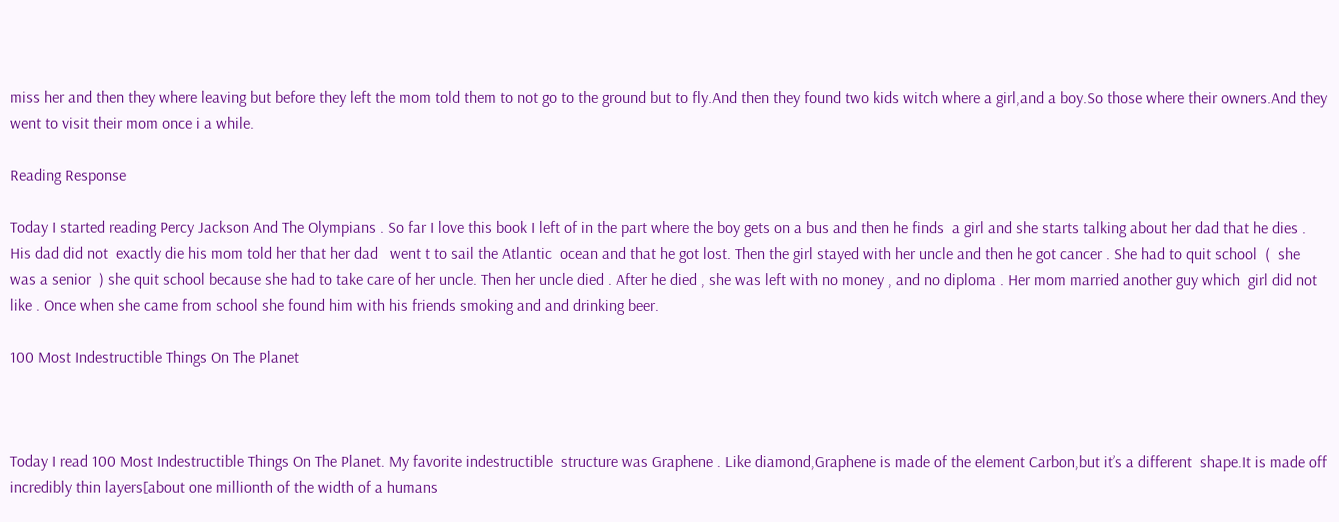miss her and then they where leaving but before they left the mom told them to not go to the ground but to fly.And then they found two kids witch where a girl,and a boy.So those where their owners.And they went to visit their mom once i a while.

Reading Response

Today I started reading Percy Jackson And The Olympians . So far I love this book I left of in the part where the boy gets on a bus and then he finds  a girl and she starts talking about her dad that he dies . His dad did not  exactly die his mom told her that her dad   went t to sail the Atlantic  ocean and that he got lost. Then the girl stayed with her uncle and then he got cancer . She had to quit school  (  she was a senior  ) she quit school because she had to take care of her uncle. Then her uncle died . After he died , she was left with no money , and no diploma . Her mom married another guy which  girl did not like . Once when she came from school she found him with his friends smoking and and drinking beer.

100 Most Indestructible Things On The Planet



Today I read 100 Most Indestructible Things On The Planet. My favorite indestructible  structure was Graphene . Like diamond,Graphene is made of the element Carbon,but it’s a different  shape.It is made off incredibly thin layers[about one millionth of the width of a humans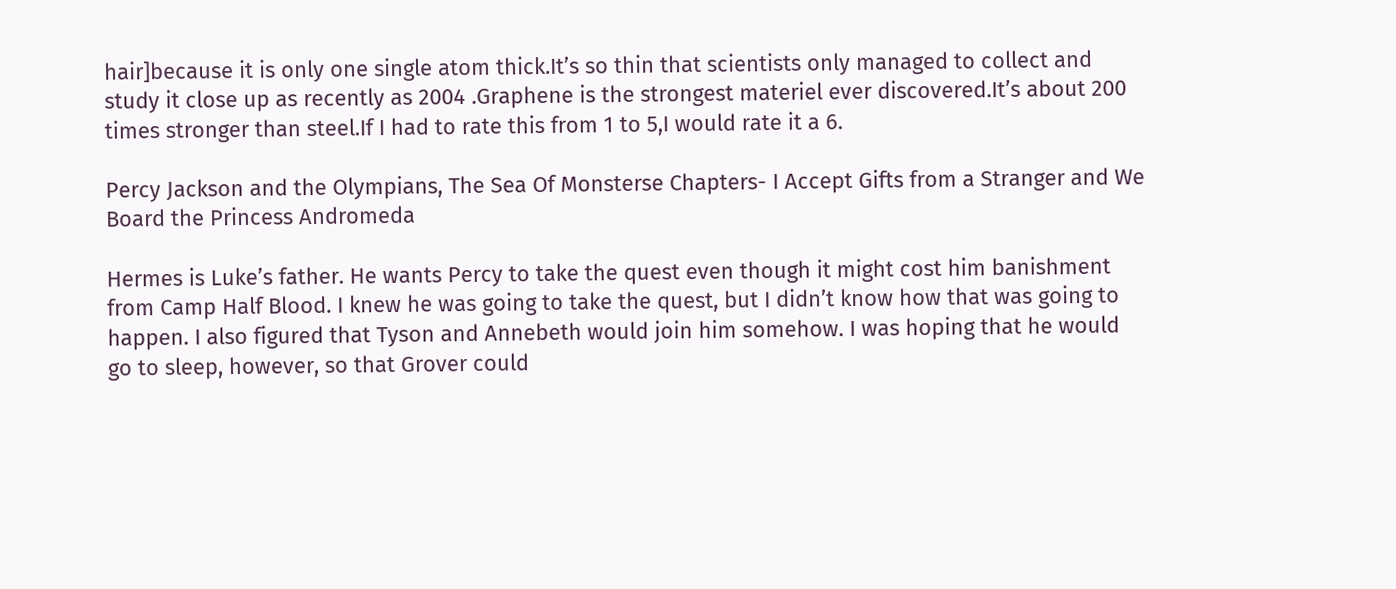hair]because it is only one single atom thick.It’s so thin that scientists only managed to collect and study it close up as recently as 2004 .Graphene is the strongest materiel ever discovered.It’s about 200 times stronger than steel.If I had to rate this from 1 to 5,I would rate it a 6.

Percy Jackson and the Olympians, The Sea Of Monsterse Chapters- I Accept Gifts from a Stranger and We Board the Princess Andromeda

Hermes is Luke’s father. He wants Percy to take the quest even though it might cost him banishment from Camp Half Blood. I knew he was going to take the quest, but I didn’t know how that was going to happen. I also figured that Tyson and Annebeth would join him somehow. I was hoping that he would go to sleep, however, so that Grover could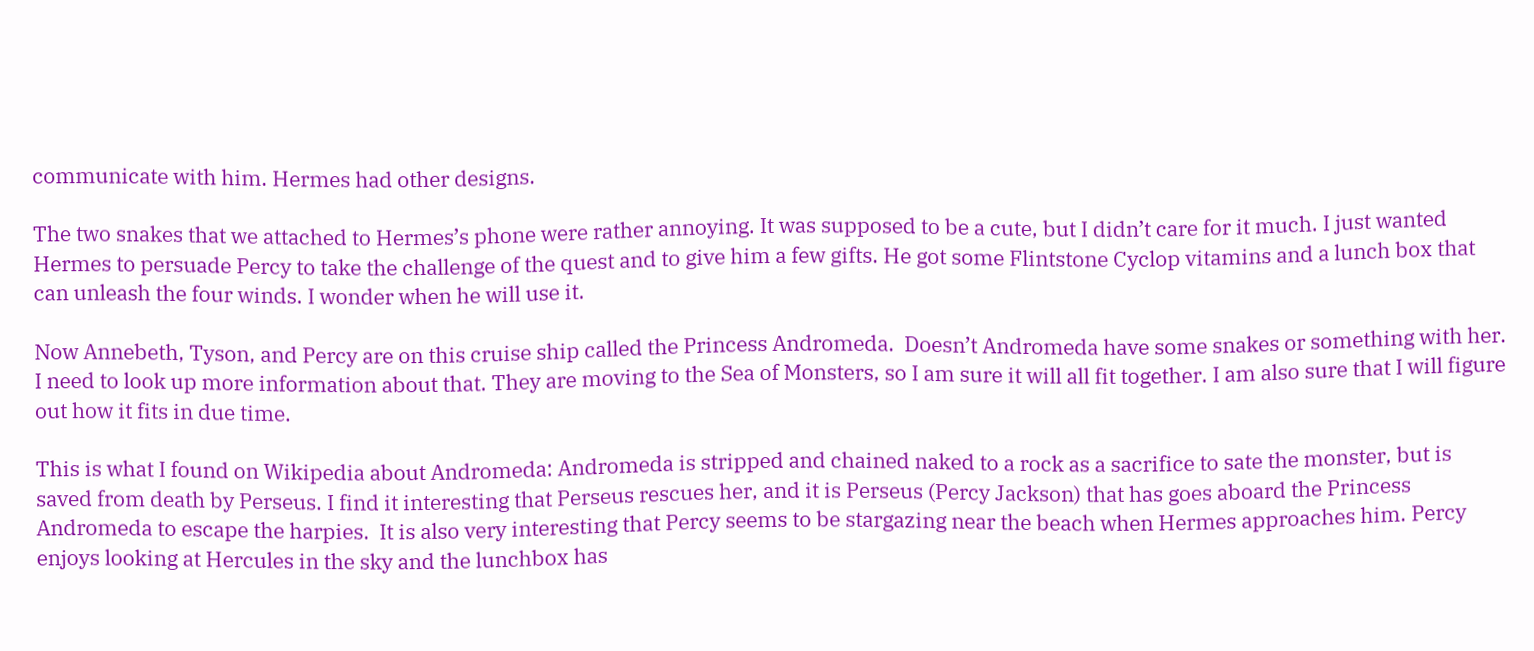communicate with him. Hermes had other designs.

The two snakes that we attached to Hermes’s phone were rather annoying. It was supposed to be a cute, but I didn’t care for it much. I just wanted Hermes to persuade Percy to take the challenge of the quest and to give him a few gifts. He got some Flintstone Cyclop vitamins and a lunch box that can unleash the four winds. I wonder when he will use it.

Now Annebeth, Tyson, and Percy are on this cruise ship called the Princess Andromeda.  Doesn’t Andromeda have some snakes or something with her. I need to look up more information about that. They are moving to the Sea of Monsters, so I am sure it will all fit together. I am also sure that I will figure out how it fits in due time.

This is what I found on Wikipedia about Andromeda: Andromeda is stripped and chained naked to a rock as a sacrifice to sate the monster, but is saved from death by Perseus. I find it interesting that Perseus rescues her, and it is Perseus (Percy Jackson) that has goes aboard the Princess Andromeda to escape the harpies.  It is also very interesting that Percy seems to be stargazing near the beach when Hermes approaches him. Percy enjoys looking at Hercules in the sky and the lunchbox has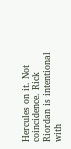Hercules on it. Not coincidence. Rick Riordan is intentional with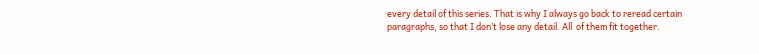every detail of this series. That is why I always go back to reread certain paragraphs, so that I don’t lose any detail. All  of them fit together.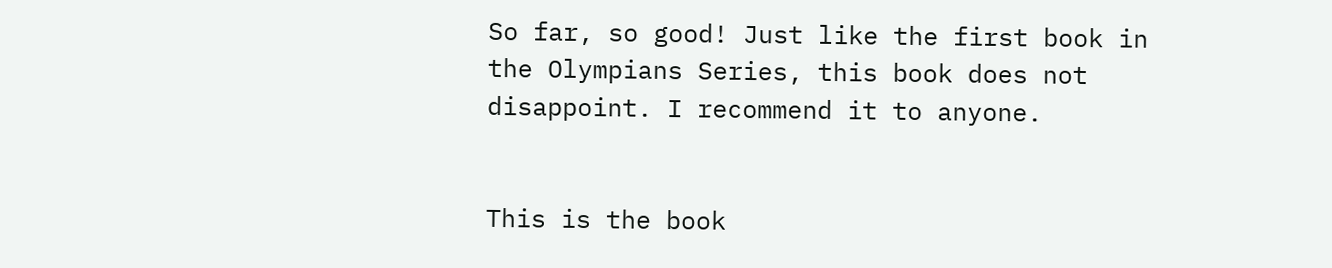So far, so good! Just like the first book in the Olympians Series, this book does not disappoint. I recommend it to anyone.


This is the book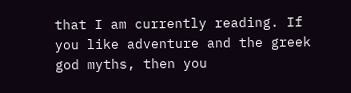that I am currently reading. If you like adventure and the greek god myths, then you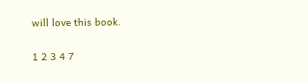will love this book.

1 2 3 4 7